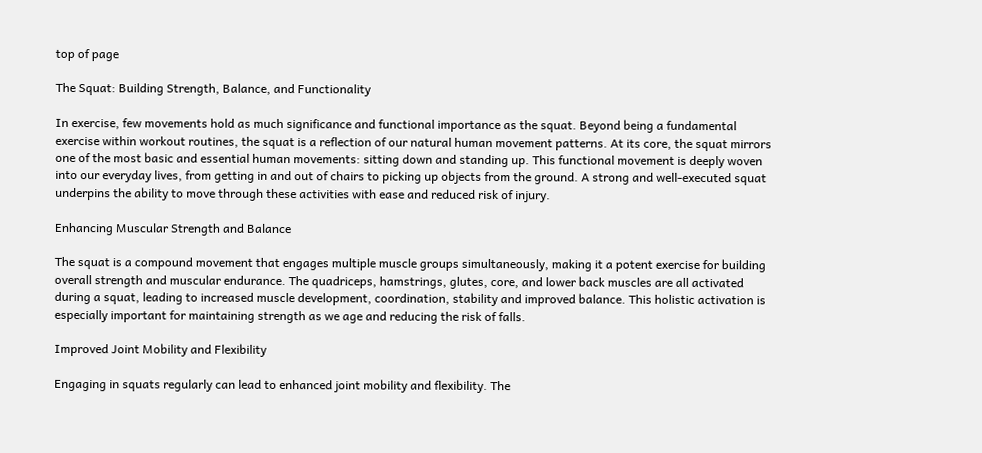top of page

The Squat: Building Strength, Balance, and Functionality

In exercise, few movements hold as much significance and functional importance as the squat. Beyond being a fundamental exercise within workout routines, the squat is a reflection of our natural human movement patterns. At its core, the squat mirrors one of the most basic and essential human movements: sitting down and standing up. This functional movement is deeply woven into our everyday lives, from getting in and out of chairs to picking up objects from the ground. A strong and well-executed squat underpins the ability to move through these activities with ease and reduced risk of injury.

Enhancing Muscular Strength and Balance

The squat is a compound movement that engages multiple muscle groups simultaneously, making it a potent exercise for building overall strength and muscular endurance. The quadriceps, hamstrings, glutes, core, and lower back muscles are all activated during a squat, leading to increased muscle development, coordination, stability and improved balance. This holistic activation is especially important for maintaining strength as we age and reducing the risk of falls.

Improved Joint Mobility and Flexibility

Engaging in squats regularly can lead to enhanced joint mobility and flexibility. The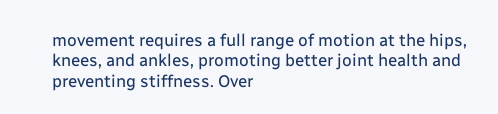movement requires a full range of motion at the hips, knees, and ankles, promoting better joint health and preventing stiffness. Over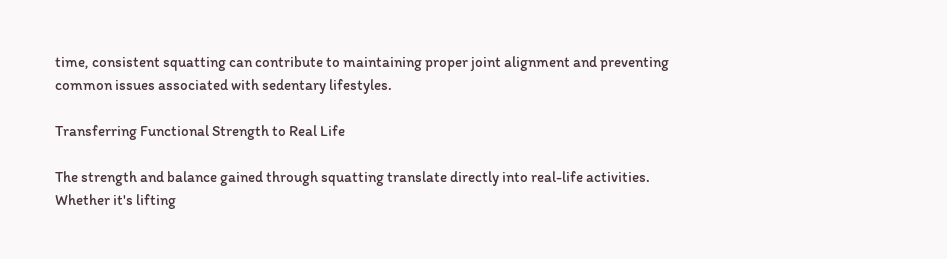time, consistent squatting can contribute to maintaining proper joint alignment and preventing common issues associated with sedentary lifestyles.

Transferring Functional Strength to Real Life

The strength and balance gained through squatting translate directly into real-life activities. Whether it's lifting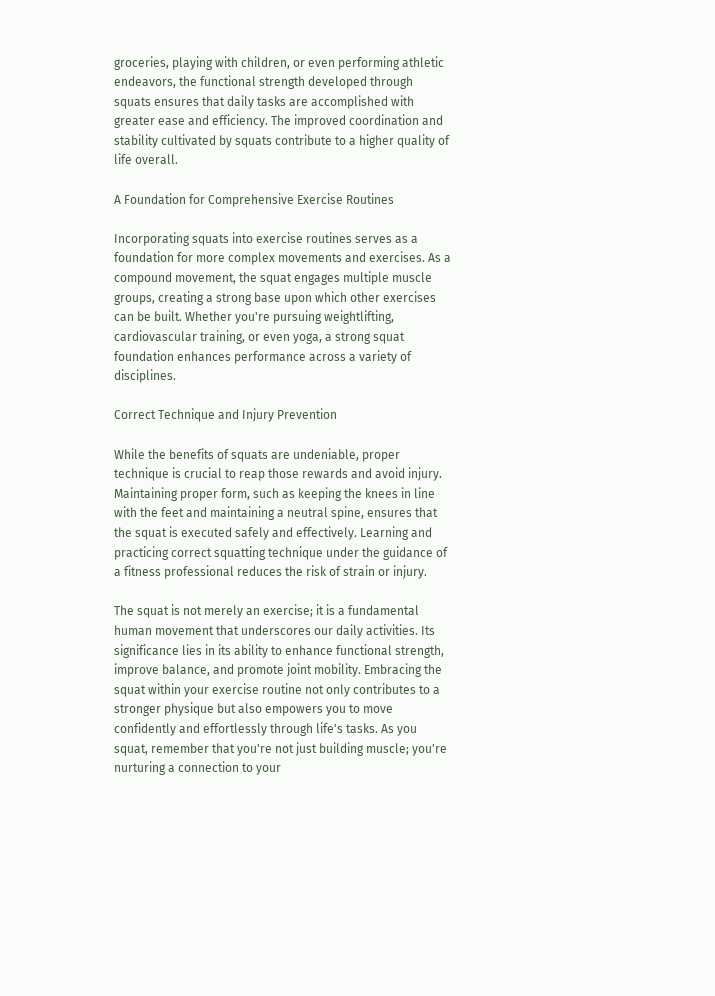groceries, playing with children, or even performing athletic endeavors, the functional strength developed through squats ensures that daily tasks are accomplished with greater ease and efficiency. The improved coordination and stability cultivated by squats contribute to a higher quality of life overall.

A Foundation for Comprehensive Exercise Routines

Incorporating squats into exercise routines serves as a foundation for more complex movements and exercises. As a compound movement, the squat engages multiple muscle groups, creating a strong base upon which other exercises can be built. Whether you're pursuing weightlifting, cardiovascular training, or even yoga, a strong squat foundation enhances performance across a variety of disciplines.

Correct Technique and Injury Prevention

While the benefits of squats are undeniable, proper technique is crucial to reap those rewards and avoid injury. Maintaining proper form, such as keeping the knees in line with the feet and maintaining a neutral spine, ensures that the squat is executed safely and effectively. Learning and practicing correct squatting technique under the guidance of a fitness professional reduces the risk of strain or injury.

The squat is not merely an exercise; it is a fundamental human movement that underscores our daily activities. Its significance lies in its ability to enhance functional strength, improve balance, and promote joint mobility. Embracing the squat within your exercise routine not only contributes to a stronger physique but also empowers you to move confidently and effortlessly through life's tasks. As you squat, remember that you're not just building muscle; you're nurturing a connection to your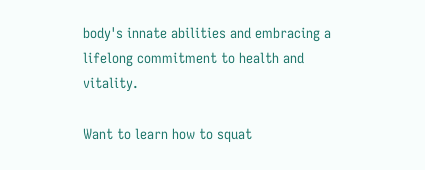body's innate abilities and embracing a lifelong commitment to health and vitality.

Want to learn how to squat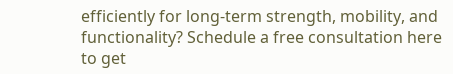efficiently for long-term strength, mobility, and functionality? Schedule a free consultation here to get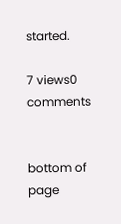started.

7 views0 comments


bottom of page